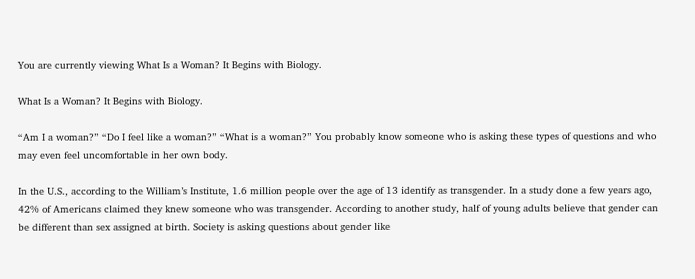You are currently viewing What Is a Woman? It Begins with Biology.

What Is a Woman? It Begins with Biology.

“Am I a woman?” “Do I feel like a woman?” “What is a woman?” You probably know someone who is asking these types of questions and who may even feel uncomfortable in her own body.

In the U.S., according to the William’s Institute, 1.6 million people over the age of 13 identify as transgender. In a study done a few years ago, 42% of Americans claimed they knew someone who was transgender. According to another study, half of young adults believe that gender can be different than sex assigned at birth. Society is asking questions about gender like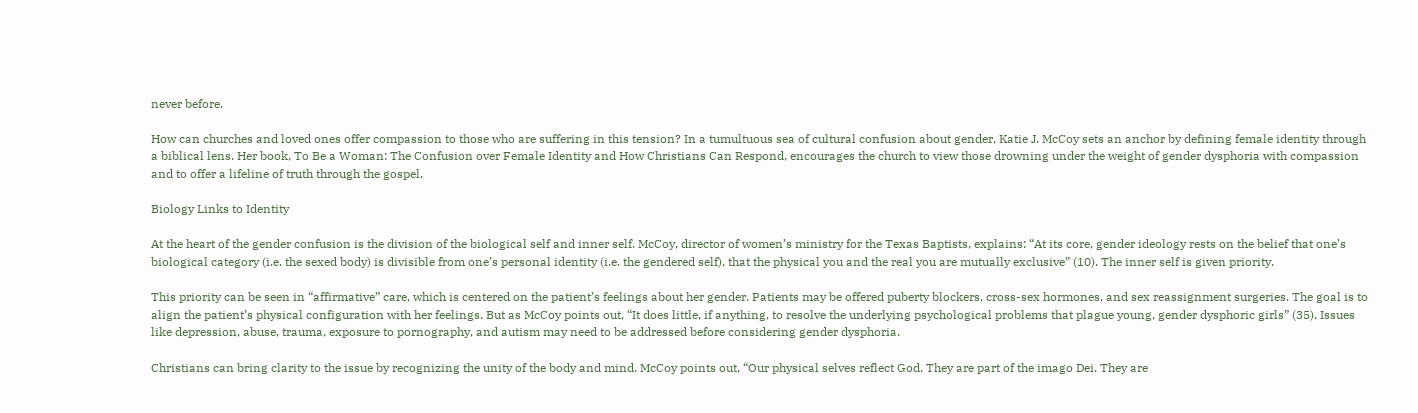never before.

How can churches and loved ones offer compassion to those who are suffering in this tension? In a tumultuous sea of cultural confusion about gender, Katie J. McCoy sets an anchor by defining female identity through a biblical lens. Her book, To Be a Woman: The Confusion over Female Identity and How Christians Can Respond, encourages the church to view those drowning under the weight of gender dysphoria with compassion and to offer a lifeline of truth through the gospel.

Biology Links to Identity

At the heart of the gender confusion is the division of the biological self and inner self. McCoy, director of women’s ministry for the Texas Baptists, explains: “At its core, gender ideology rests on the belief that one’s biological category (i.e. the sexed body) is divisible from one’s personal identity (i.e. the gendered self), that the physical you and the real you are mutually exclusive” (10). The inner self is given priority.

This priority can be seen in “affirmative” care, which is centered on the patient’s feelings about her gender. Patients may be offered puberty blockers, cross-sex hormones, and sex reassignment surgeries. The goal is to align the patient’s physical configuration with her feelings. But as McCoy points out, “It does little, if anything, to resolve the underlying psychological problems that plague young, gender dysphoric girls” (35). Issues like depression, abuse, trauma, exposure to pornography, and autism may need to be addressed before considering gender dysphoria.

Christians can bring clarity to the issue by recognizing the unity of the body and mind. McCoy points out, “Our physical selves reflect God. They are part of the imago Dei. They are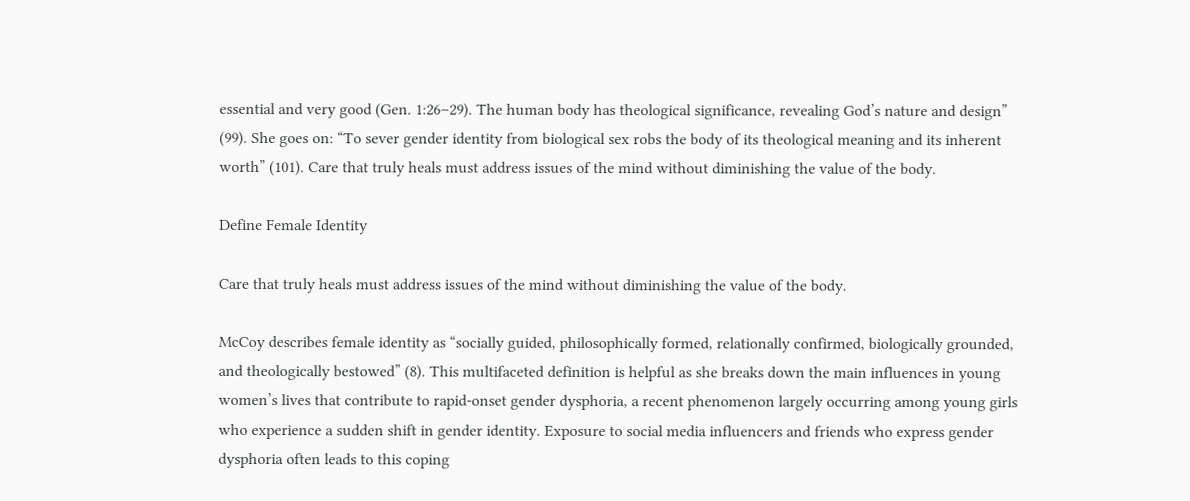essential and very good (Gen. 1:26–29). The human body has theological significance, revealing God’s nature and design” (99). She goes on: “To sever gender identity from biological sex robs the body of its theological meaning and its inherent worth” (101). Care that truly heals must address issues of the mind without diminishing the value of the body.

Define Female Identity

Care that truly heals must address issues of the mind without diminishing the value of the body.

McCoy describes female identity as “socially guided, philosophically formed, relationally confirmed, biologically grounded, and theologically bestowed” (8). This multifaceted definition is helpful as she breaks down the main influences in young women’s lives that contribute to rapid-onset gender dysphoria, a recent phenomenon largely occurring among young girls who experience a sudden shift in gender identity. Exposure to social media influencers and friends who express gender dysphoria often leads to this coping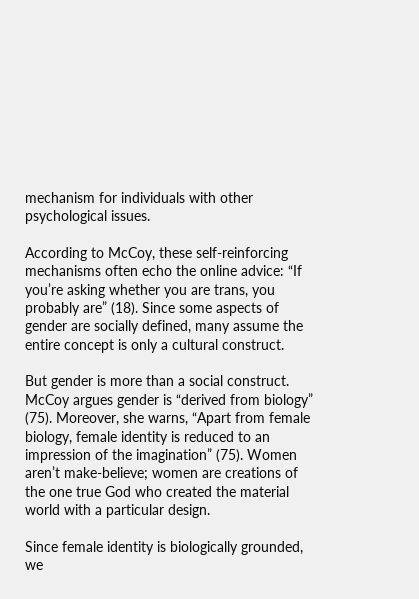mechanism for individuals with other psychological issues.

According to McCoy, these self-reinforcing mechanisms often echo the online advice: “If you’re asking whether you are trans, you probably are” (18). Since some aspects of gender are socially defined, many assume the entire concept is only a cultural construct.

But gender is more than a social construct. McCoy argues gender is “derived from biology” (75). Moreover, she warns, “Apart from female biology, female identity is reduced to an impression of the imagination” (75). Women aren’t make-believe; women are creations of the one true God who created the material world with a particular design.

Since female identity is biologically grounded, we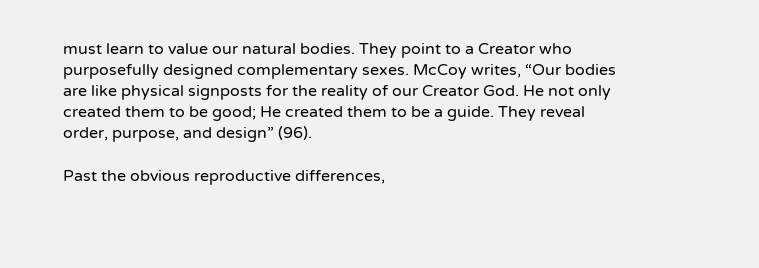must learn to value our natural bodies. They point to a Creator who purposefully designed complementary sexes. McCoy writes, “Our bodies are like physical signposts for the reality of our Creator God. He not only created them to be good; He created them to be a guide. They reveal order, purpose, and design” (96).

Past the obvious reproductive differences,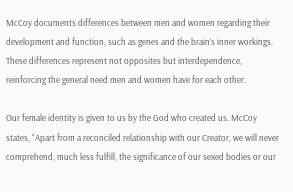McCoy documents differences between men and women regarding their development and function, such as genes and the brain’s inner workings. These differences represent not opposites but interdependence, reinforcing the general need men and women have for each other.

Our female identity is given to us by the God who created us. McCoy states, “Apart from a reconciled relationship with our Creator, we will never comprehend, much less fulfill, the significance of our sexed bodies or our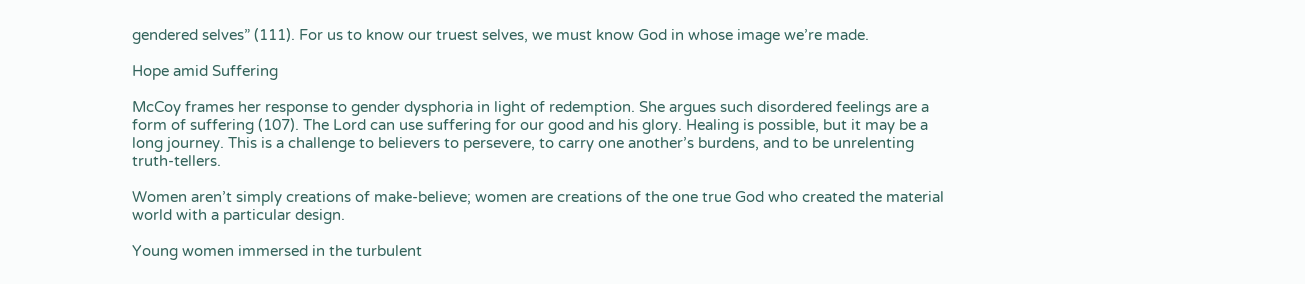gendered selves” (111). For us to know our truest selves, we must know God in whose image we’re made.

Hope amid Suffering

McCoy frames her response to gender dysphoria in light of redemption. She argues such disordered feelings are a form of suffering (107). The Lord can use suffering for our good and his glory. Healing is possible, but it may be a long journey. This is a challenge to believers to persevere, to carry one another’s burdens, and to be unrelenting truth-tellers.

Women aren’t simply creations of make-believe; women are creations of the one true God who created the material world with a particular design.

Young women immersed in the turbulent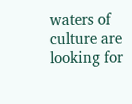waters of culture are looking for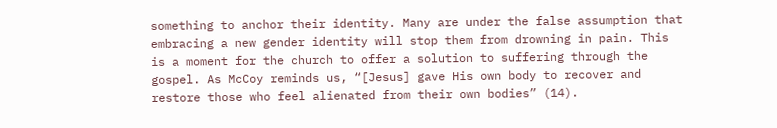something to anchor their identity. Many are under the false assumption that embracing a new gender identity will stop them from drowning in pain. This is a moment for the church to offer a solution to suffering through the gospel. As McCoy reminds us, “[Jesus] gave His own body to recover and restore those who feel alienated from their own bodies” (14).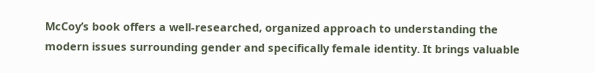McCoy’s book offers a well-researched, organized approach to understanding the modern issues surrounding gender and specifically female identity. It brings valuable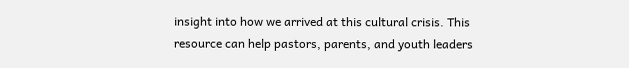insight into how we arrived at this cultural crisis. This resource can help pastors, parents, and youth leaders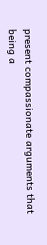present compassionate arguments that being a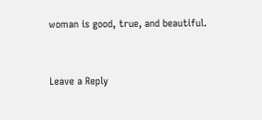woman is good, true, and beautiful.


Leave a Reply